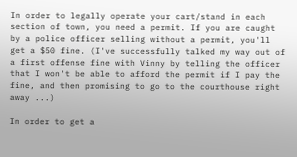In order to legally operate your cart/stand in each section of town, you need a permit. If you are caught by a police officer selling without a permit, you'll get a $50 fine. (I've successfully talked my way out of a first offense fine with Vinny by telling the officer that I won't be able to afford the permit if I pay the fine, and then promising to go to the courthouse right away ...)

In order to get a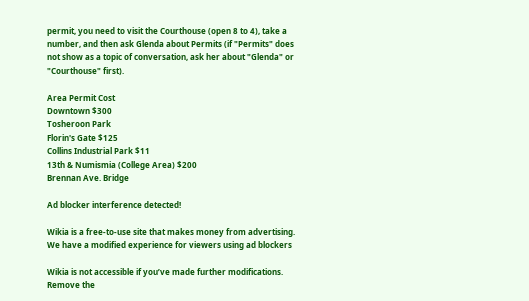permit, you need to visit the Courthouse (open 8 to 4), take a number, and then ask Glenda about Permits (if "Permits" does not show as a topic of conversation, ask her about "Glenda" or "Courthouse" first).

Area Permit Cost
Downtown $300
Tosheroon Park
Florin's Gate $125
Collins Industrial Park $11
13th & Numismia (College Area) $200
Brennan Ave. Bridge

Ad blocker interference detected!

Wikia is a free-to-use site that makes money from advertising. We have a modified experience for viewers using ad blockers

Wikia is not accessible if you’ve made further modifications. Remove the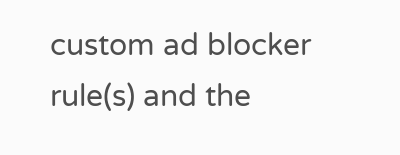custom ad blocker rule(s) and the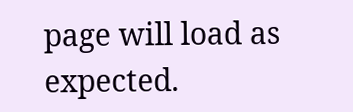page will load as expected.